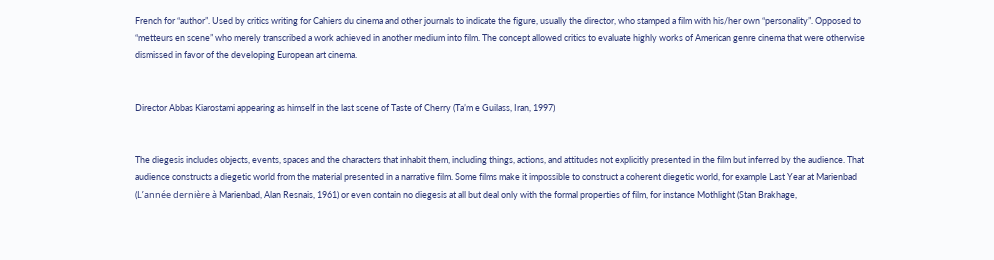French for “author”. Used by critics writing for Cahiers du cinema and other journals to indicate the figure, usually the director, who stamped a film with his/her own “personality”. Opposed to “metteurs en scene” who merely transcribed a work achieved in another medium into film. The concept allowed critics to evaluate highly works of American genre cinema that were otherwise dismissed in favor of the developing European art cinema.


Director Abbas Kiarostami appearing as himself in the last scene of Taste of Cherry (Ta’m e Guilass, Iran, 1997)


The diegesis includes objects, events, spaces and the characters that inhabit them, including things, actions, and attitudes not explicitly presented in the film but inferred by the audience. That audience constructs a diegetic world from the material presented in a narrative film. Some films make it impossible to construct a coherent diegetic world, for example Last Year at Marienbad (L’année dernière à Marienbad, Alan Resnais, 1961) or even contain no diegesis at all but deal only with the formal properties of film, for instance Mothlight (Stan Brakhage,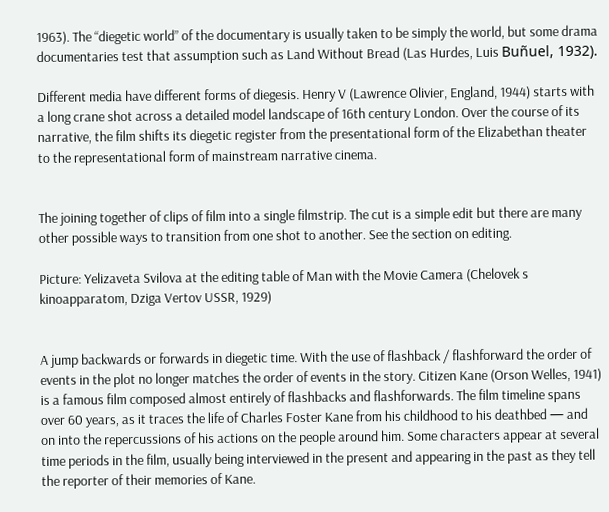1963). The “diegetic world” of the documentary is usually taken to be simply the world, but some drama documentaries test that assumption such as Land Without Bread (Las Hurdes, Luis Buñuel, 1932).

Different media have different forms of diegesis. Henry V (Lawrence Olivier, England, 1944) starts with a long crane shot across a detailed model landscape of 16th century London. Over the course of its narrative, the film shifts its diegetic register from the presentational form of the Elizabethan theater to the representational form of mainstream narrative cinema.


The joining together of clips of film into a single filmstrip. The cut is a simple edit but there are many other possible ways to transition from one shot to another. See the section on editing.

Picture: Yelizaveta Svilova at the editing table of Man with the Movie Camera (Chelovek s kinoapparatom, Dziga Vertov USSR, 1929)


A jump backwards or forwards in diegetic time. With the use of flashback / flashforward the order of events in the plot no longer matches the order of events in the story. Citizen Kane (Orson Welles, 1941) is a famous film composed almost entirely of flashbacks and flashforwards. The film timeline spans over 60 years, as it traces the life of Charles Foster Kane from his childhood to his deathbed — and on into the repercussions of his actions on the people around him. Some characters appear at several time periods in the film, usually being interviewed in the present and appearing in the past as they tell the reporter of their memories of Kane.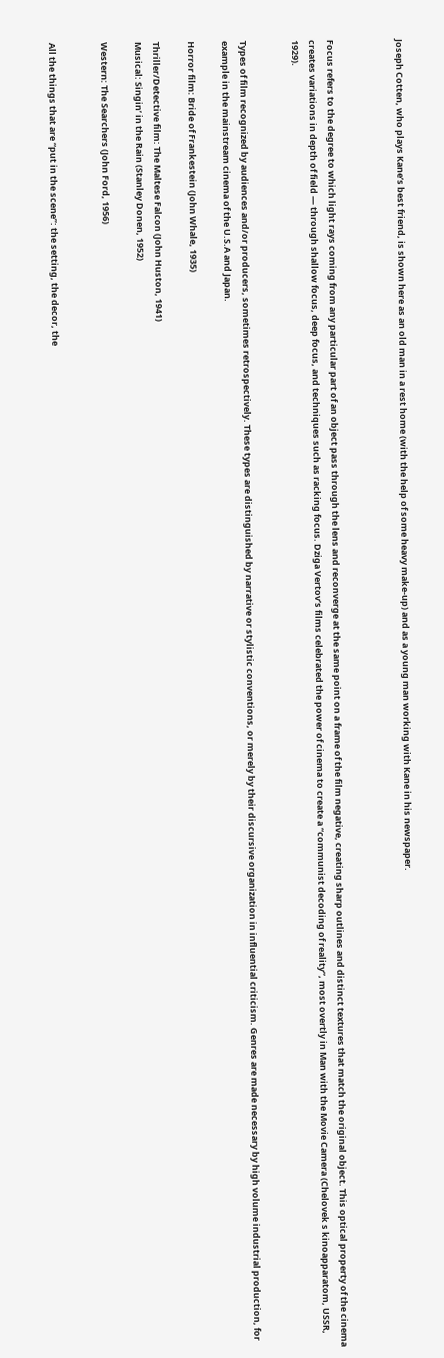Joseph Cotten, who plays Kane’s best friend, is shown here as an old man in a rest home (with the help of some heavy make-up) and as a young man working with Kane in his newspaper.



Focus refers to the degree to which light rays coming from any particular part of an object pass through the lens and reconverge at the same point on a frame of the film negative, creating sharp outlines and distinct textures that match the original object. This optical property of the cinema creates variations in depth of field — through shallow focus, deep focus, and techniques such as racking focus. Dziga Vertov’s films celebrated the power of cinema to create a “communist decoding of reality”, most overtly in Man with the Movie Camera (Chelovek s kinoapparatom, USSR, 1929).


Types of film recognized by audiences and/or producers, sometimes retrospectively. These types are distinguished by narrative or stylistic conventions, or merely by their discursive organization in influential criticism. Genres are made necessary by high volume industrial production, for example in the mainstream cinema of the U.S.A and Japan.

Horror film: Bride of Frankestein (John Whale, 1935)

Thriller/Detective film: The Maltese Falcon (John Huston, 1941)
Musical: Singin’ in the Rain (Stanley Donen, 1952)

Western: The Searchers (John Ford, 1956)


All the things that are “put in the scene”: the setting, the decor, the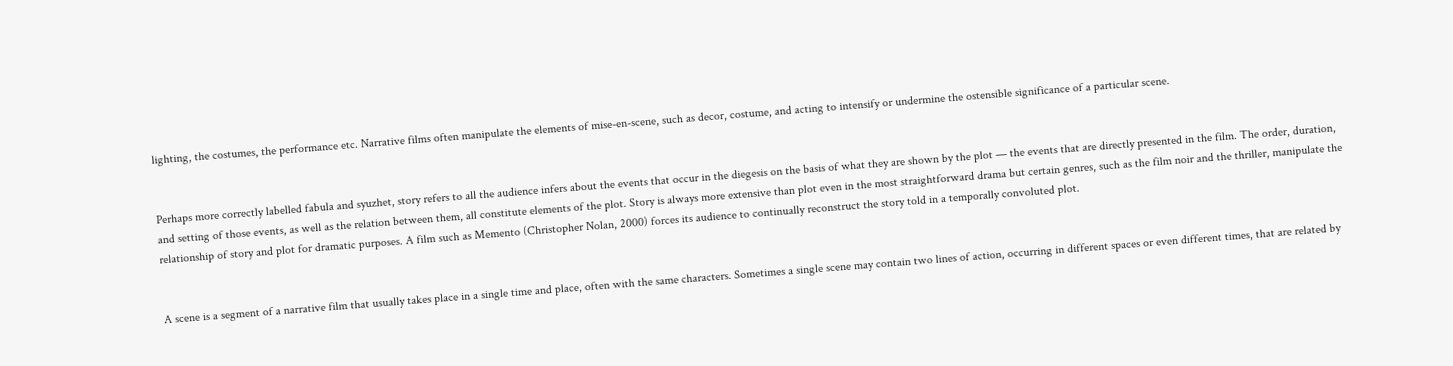lighting, the costumes, the performance etc. Narrative films often manipulate the elements of mise-en-scene, such as decor, costume, and acting to intensify or undermine the ostensible significance of a particular scene.


Perhaps more correctly labelled fabula and syuzhet, story refers to all the audience infers about the events that occur in the diegesis on the basis of what they are shown by the plot — the events that are directly presented in the film. The order, duration, and setting of those events, as well as the relation between them, all constitute elements of the plot. Story is always more extensive than plot even in the most straightforward drama but certain genres, such as the film noir and the thriller, manipulate the relationship of story and plot for dramatic purposes. A film such as Memento (Christopher Nolan, 2000) forces its audience to continually reconstruct the story told in a temporally convoluted plot.


A scene is a segment of a narrative film that usually takes place in a single time and place, often with the same characters. Sometimes a single scene may contain two lines of action, occurring in different spaces or even different times, that are related by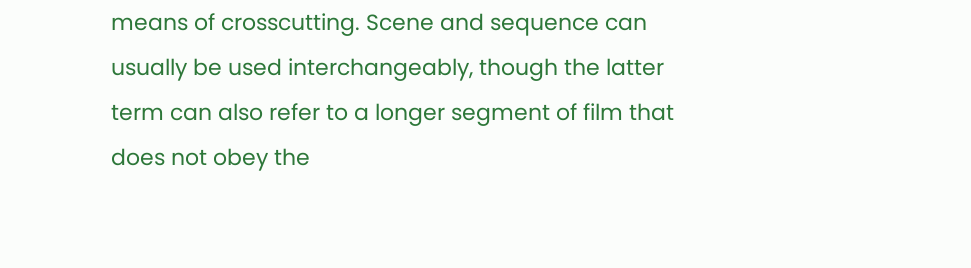means of crosscutting. Scene and sequence can usually be used interchangeably, though the latter term can also refer to a longer segment of film that does not obey the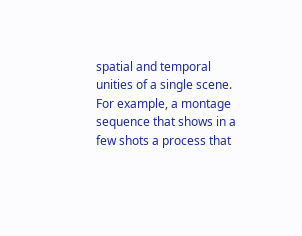spatial and temporal unities of a single scene. For example, a montage sequence that shows in a few shots a process that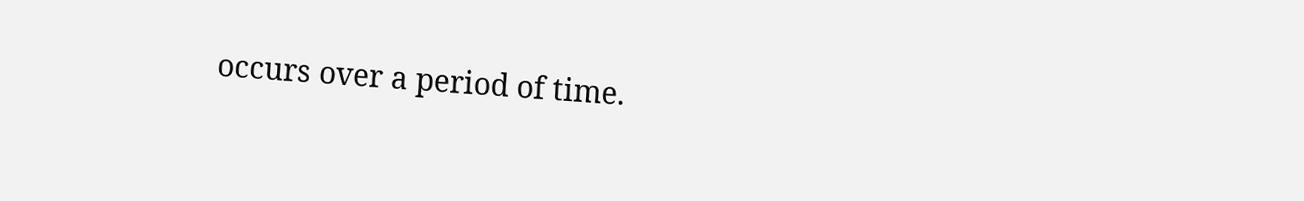occurs over a period of time.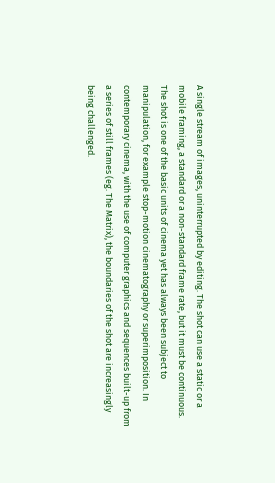A single stream of images, uninterrupted by editing. The shot can use a static or a mobile framing, a standard or a non-standard frame rate, but it must be continuous. The shot is one of the basic units of cinema yet has always been subject to manipulation, for example stop-motion cinematography or superimposition. In contemporary cinema, with the use of computer graphics and sequences built-up from a series of still frames (eg. The Matrix), the boundaries of the shot are increasingly being challenged.